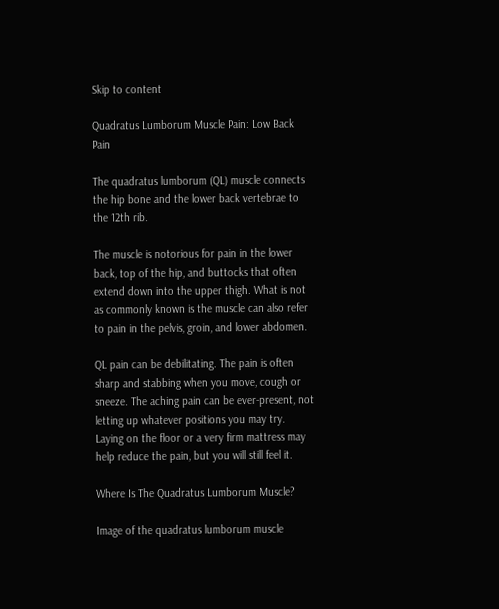Skip to content

Quadratus Lumborum Muscle Pain: Low Back Pain

The quadratus lumborum (QL) muscle connects the hip bone and the lower back vertebrae to the 12th rib.

The muscle is notorious for pain in the lower back, top of the hip, and buttocks that often extend down into the upper thigh. What is not as commonly known is the muscle can also refer to pain in the pelvis, groin, and lower abdomen.

QL pain can be debilitating. The pain is often sharp and stabbing when you move, cough or sneeze. The aching pain can be ever-present, not letting up whatever positions you may try. Laying on the floor or a very firm mattress may help reduce the pain, but you will still feel it.

Where Is The Quadratus Lumborum Muscle?

Image of the quadratus lumborum muscle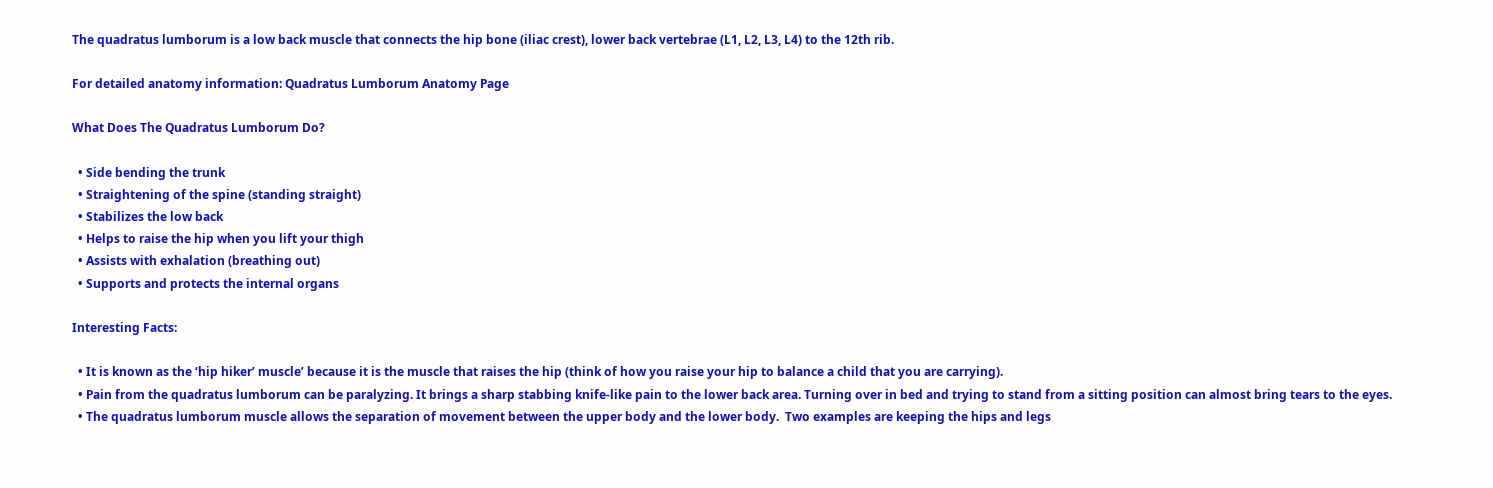The quadratus lumborum is a low back muscle that connects the hip bone (iliac crest), lower back vertebrae (L1, L2, L3, L4) to the 12th rib.

For detailed anatomy information: Quadratus Lumborum Anatomy Page

What Does The Quadratus Lumborum Do?

  • Side bending the trunk
  • Straightening of the spine (standing straight)
  • Stabilizes the low back
  • Helps to raise the hip when you lift your thigh
  • Assists with exhalation (breathing out)
  • Supports and protects the internal organs

Interesting Facts:

  • It is known as the ‘hip hiker’ muscle’ because it is the muscle that raises the hip (think of how you raise your hip to balance a child that you are carrying).
  • Pain from the quadratus lumborum can be paralyzing. It brings a sharp stabbing knife-like pain to the lower back area. Turning over in bed and trying to stand from a sitting position can almost bring tears to the eyes.
  • The quadratus lumborum muscle allows the separation of movement between the upper body and the lower body.  Two examples are keeping the hips and legs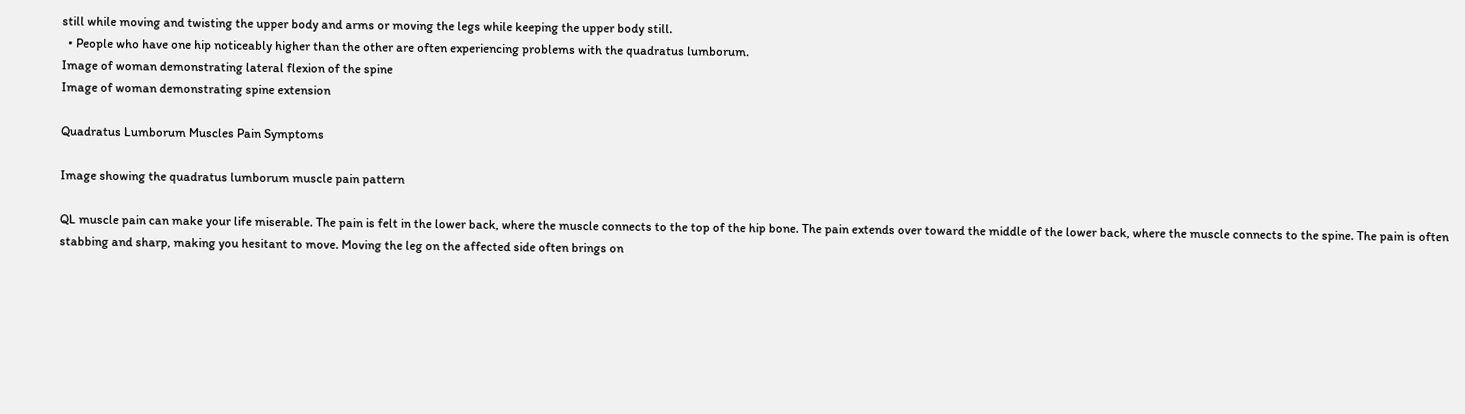still while moving and twisting the upper body and arms or moving the legs while keeping the upper body still.
  • People who have one hip noticeably higher than the other are often experiencing problems with the quadratus lumborum.
Image of woman demonstrating lateral flexion of the spine
Image of woman demonstrating spine extension

Quadratus Lumborum Muscles Pain Symptoms

Image showing the quadratus lumborum muscle pain pattern

QL muscle pain can make your life miserable. The pain is felt in the lower back, where the muscle connects to the top of the hip bone. The pain extends over toward the middle of the lower back, where the muscle connects to the spine. The pain is often stabbing and sharp, making you hesitant to move. Moving the leg on the affected side often brings on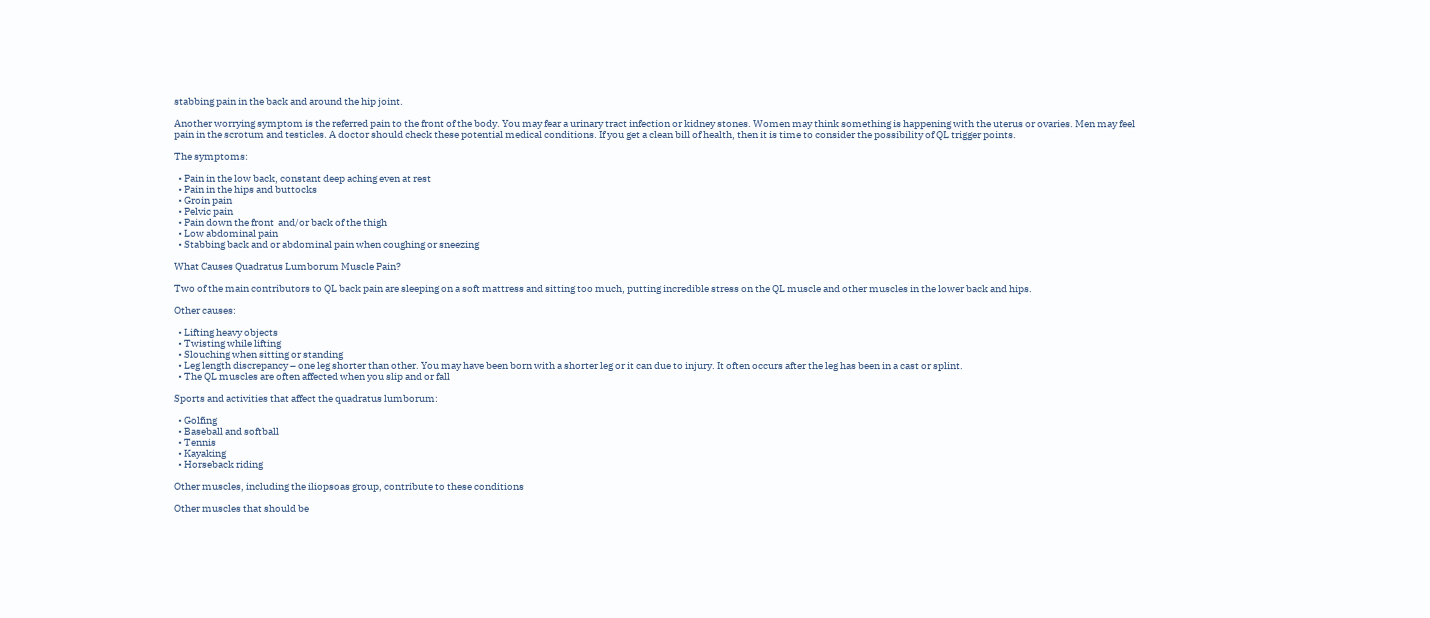stabbing pain in the back and around the hip joint.

Another worrying symptom is the referred pain to the front of the body. You may fear a urinary tract infection or kidney stones. Women may think something is happening with the uterus or ovaries. Men may feel pain in the scrotum and testicles. A doctor should check these potential medical conditions. If you get a clean bill of health, then it is time to consider the possibility of QL trigger points.

The symptoms:

  • Pain in the low back, constant deep aching even at rest
  • Pain in the hips and buttocks
  • Groin pain
  • Pelvic pain
  • Pain down the front  and/or back of the thigh
  • Low abdominal pain
  • Stabbing back and or abdominal pain when coughing or sneezing

What Causes Quadratus Lumborum Muscle Pain?

Two of the main contributors to QL back pain are sleeping on a soft mattress and sitting too much, putting incredible stress on the QL muscle and other muscles in the lower back and hips.

Other causes:

  • Lifting heavy objects
  • Twisting while lifting
  • Slouching when sitting or standing
  • Leg length discrepancy – one leg shorter than other. You may have been born with a shorter leg or it can due to injury. It often occurs after the leg has been in a cast or splint.
  • The QL muscles are often affected when you slip and or fall

Sports and activities that affect the quadratus lumborum:

  • Golfing
  • Baseball and softball
  • Tennis
  • Kayaking
  • Horseback riding

Other muscles, including the iliopsoas group, contribute to these conditions

Other muscles that should be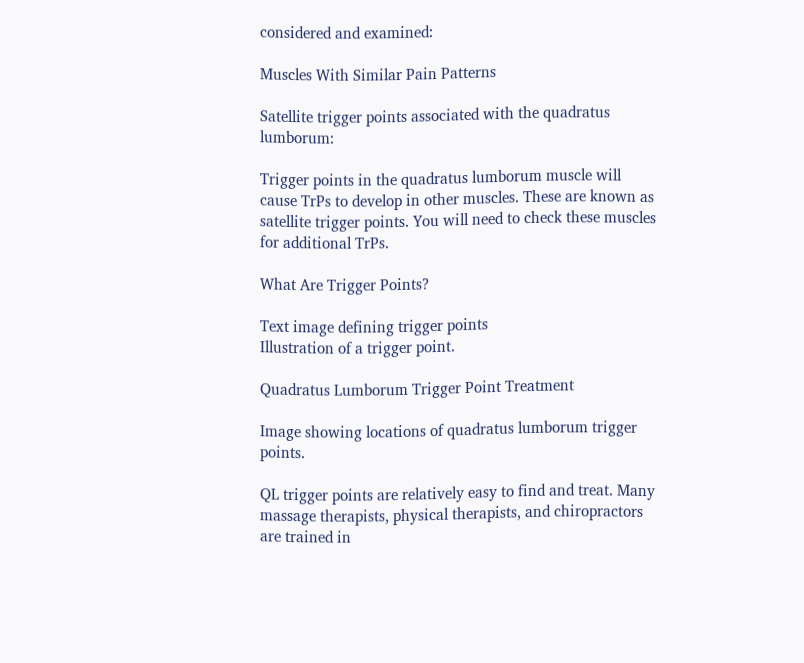considered and examined:

Muscles With Similar Pain Patterns

Satellite trigger points associated with the quadratus lumborum:

Trigger points in the quadratus lumborum muscle will cause TrPs to develop in other muscles. These are known as satellite trigger points. You will need to check these muscles for additional TrPs.

What Are Trigger Points?

Text image defining trigger points
Illustration of a trigger point.

Quadratus Lumborum Trigger Point Treatment

Image showing locations of quadratus lumborum trigger points.

QL trigger points are relatively easy to find and treat. Many massage therapists, physical therapists, and chiropractors are trained in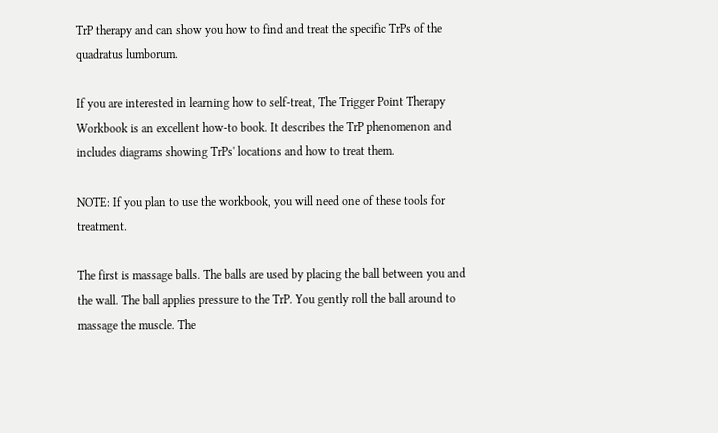TrP therapy and can show you how to find and treat the specific TrPs of the quadratus lumborum.

If you are interested in learning how to self-treat, The Trigger Point Therapy Workbook is an excellent how-to book. It describes the TrP phenomenon and includes diagrams showing TrPs' locations and how to treat them.

NOTE: If you plan to use the workbook, you will need one of these tools for treatment.

The first is massage balls. The balls are used by placing the ball between you and the wall. The ball applies pressure to the TrP. You gently roll the ball around to massage the muscle. The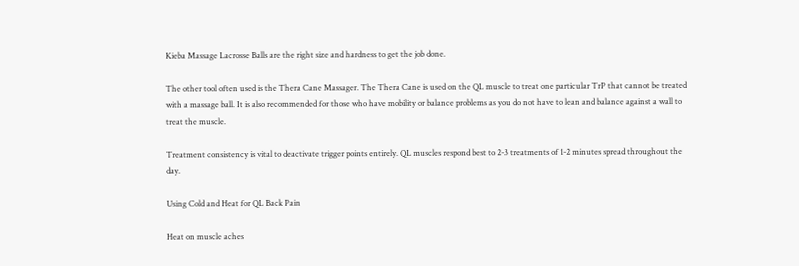Kieba Massage Lacrosse Balls are the right size and hardness to get the job done.

The other tool often used is the Thera Cane Massager. The Thera Cane is used on the QL muscle to treat one particular TrP that cannot be treated with a massage ball. It is also recommended for those who have mobility or balance problems as you do not have to lean and balance against a wall to treat the muscle.

Treatment consistency is vital to deactivate trigger points entirely. QL muscles respond best to 2-3 treatments of 1-2 minutes spread throughout the day.

Using Cold and Heat for QL Back Pain

Heat on muscle aches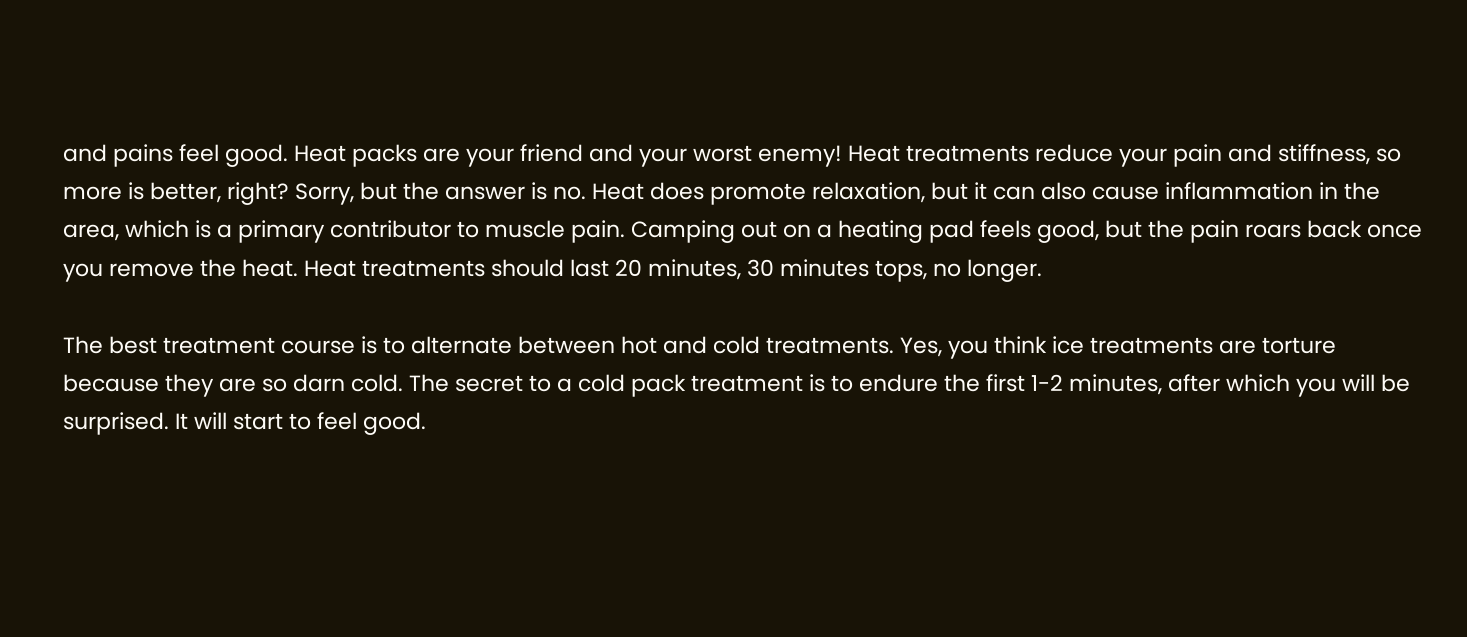and pains feel good. Heat packs are your friend and your worst enemy! Heat treatments reduce your pain and stiffness, so more is better, right? Sorry, but the answer is no. Heat does promote relaxation, but it can also cause inflammation in the area, which is a primary contributor to muscle pain. Camping out on a heating pad feels good, but the pain roars back once you remove the heat. Heat treatments should last 20 minutes, 30 minutes tops, no longer.

The best treatment course is to alternate between hot and cold treatments. Yes, you think ice treatments are torture because they are so darn cold. The secret to a cold pack treatment is to endure the first 1-2 minutes, after which you will be surprised. It will start to feel good.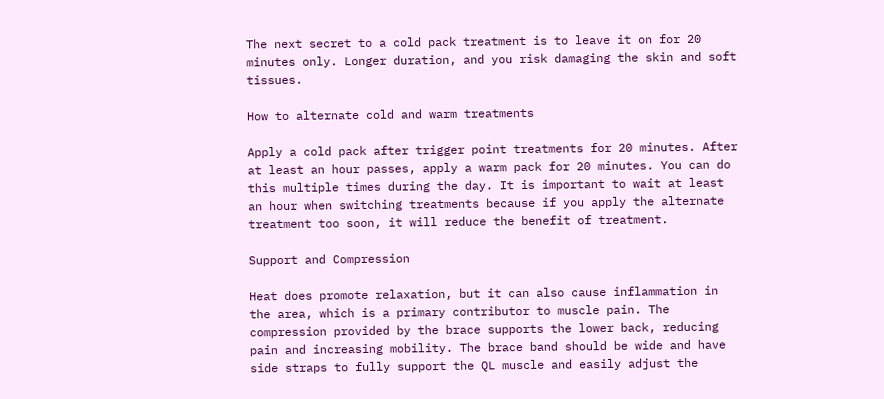The next secret to a cold pack treatment is to leave it on for 20 minutes only. Longer duration, and you risk damaging the skin and soft tissues.

How to alternate cold and warm treatments

Apply a cold pack after trigger point treatments for 20 minutes. After at least an hour passes, apply a warm pack for 20 minutes. You can do this multiple times during the day. It is important to wait at least an hour when switching treatments because if you apply the alternate treatment too soon, it will reduce the benefit of treatment.

Support and Compression

Heat does promote relaxation, but it can also cause inflammation in the area, which is a primary contributor to muscle pain. The compression provided by the brace supports the lower back, reducing pain and increasing mobility. The brace band should be wide and have side straps to fully support the QL muscle and easily adjust the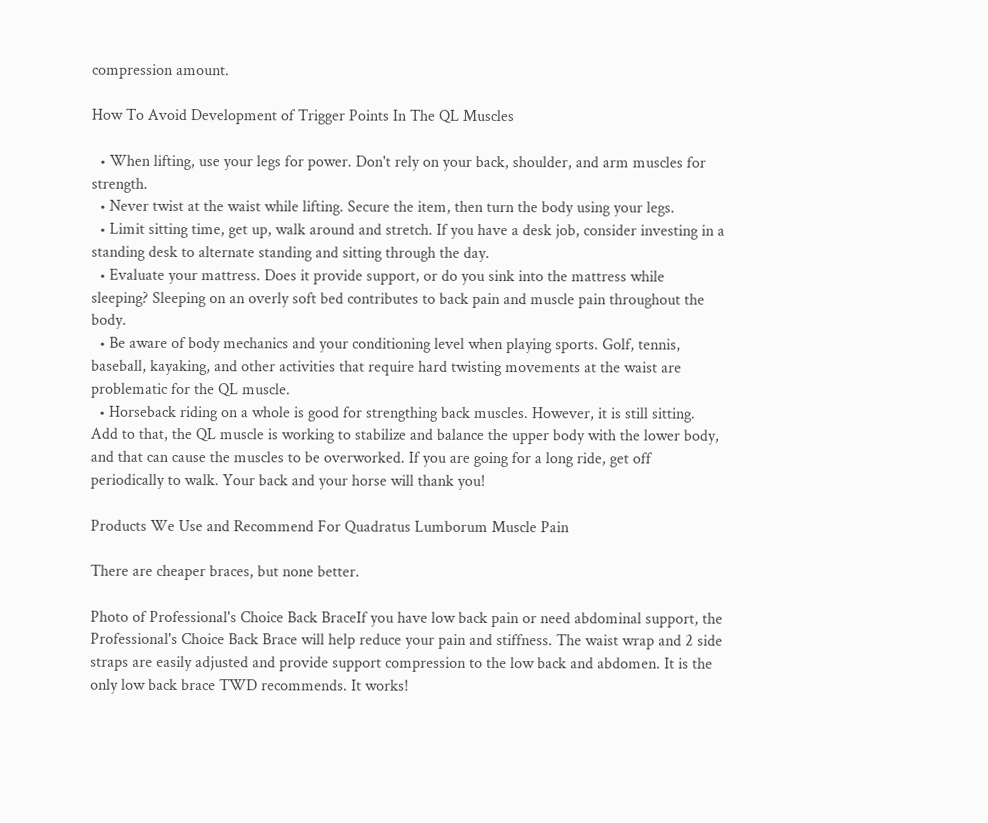compression amount.

How To Avoid Development of Trigger Points In The QL Muscles

  • When lifting, use your legs for power. Don't rely on your back, shoulder, and arm muscles for strength.
  • Never twist at the waist while lifting. Secure the item, then turn the body using your legs.
  • Limit sitting time, get up, walk around and stretch. If you have a desk job, consider investing in a standing desk to alternate standing and sitting through the day.
  • Evaluate your mattress. Does it provide support, or do you sink into the mattress while sleeping? Sleeping on an overly soft bed contributes to back pain and muscle pain throughout the body.
  • Be aware of body mechanics and your conditioning level when playing sports. Golf, tennis, baseball, kayaking, and other activities that require hard twisting movements at the waist are problematic for the QL muscle.
  • Horseback riding on a whole is good for strengthing back muscles. However, it is still sitting. Add to that, the QL muscle is working to stabilize and balance the upper body with the lower body, and that can cause the muscles to be overworked. If you are going for a long ride, get off periodically to walk. Your back and your horse will thank you!

Products We Use and Recommend For Quadratus Lumborum Muscle Pain

There are cheaper braces, but none better.

Photo of Professional's Choice Back BraceIf you have low back pain or need abdominal support, the Professional's Choice Back Brace will help reduce your pain and stiffness. The waist wrap and 2 side straps are easily adjusted and provide support compression to the low back and abdomen. It is the only low back brace TWD recommends. It works!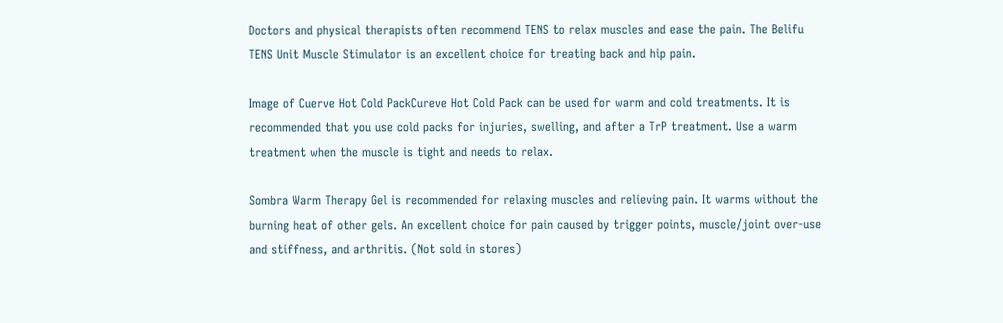Doctors and physical therapists often recommend TENS to relax muscles and ease the pain. The Belifu TENS Unit Muscle Stimulator is an excellent choice for treating back and hip pain.

Image of Cuerve Hot Cold PackCureve Hot Cold Pack can be used for warm and cold treatments. It is recommended that you use cold packs for injuries, swelling, and after a TrP treatment. Use a warm treatment when the muscle is tight and needs to relax.

Sombra Warm Therapy Gel is recommended for relaxing muscles and relieving pain. It warms without the burning heat of other gels. An excellent choice for pain caused by trigger points, muscle/joint over-use and stiffness, and arthritis. (Not sold in stores)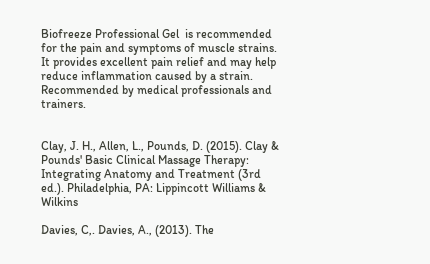Biofreeze Professional Gel  is recommended for the pain and symptoms of muscle strains. It provides excellent pain relief and may help reduce inflammation caused by a strain. Recommended by medical professionals and trainers.


Clay, J. H., Allen, L., Pounds, D. (2015). Clay & Pounds' Basic Clinical Massage Therapy: Integrating Anatomy and Treatment (3rd ed.). Philadelphia, PA: Lippincott Williams & Wilkins

Davies, C,. Davies, A., (2013). The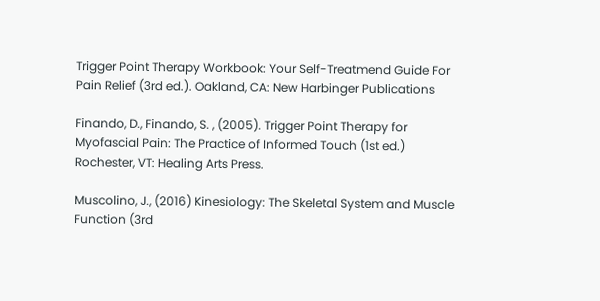Trigger Point Therapy Workbook: Your Self-Treatmend Guide For Pain Relief (3rd ed.). Oakland, CA: New Harbinger Publications

Finando, D., Finando, S. , (2005). Trigger Point Therapy for Myofascial Pain: The Practice of Informed Touch (1st ed.) Rochester, VT: Healing Arts Press.

Muscolino, J., (2016) Kinesiology: The Skeletal System and Muscle Function (3rd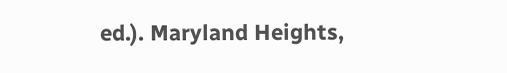ed.). Maryland Heights,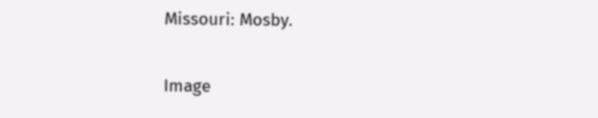Missouri: Mosby.

Image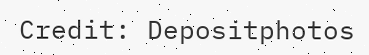Credit: Depositphotos